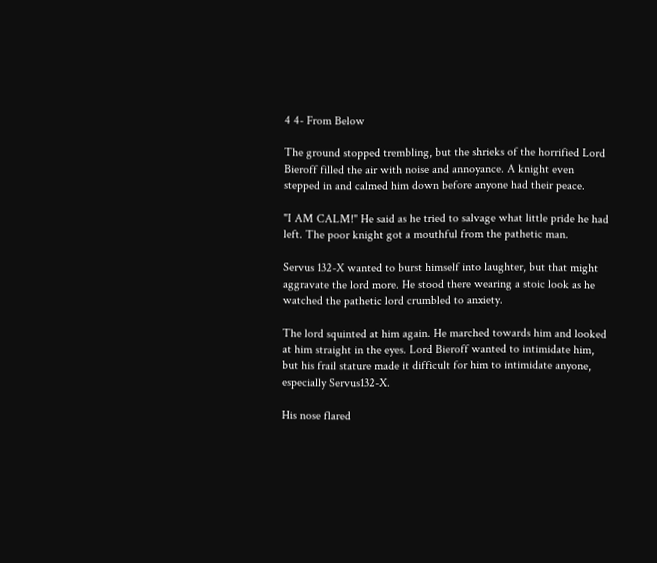4 4- From Below

The ground stopped trembling, but the shrieks of the horrified Lord Bieroff filled the air with noise and annoyance. A knight even stepped in and calmed him down before anyone had their peace.

"I AM CALM!" He said as he tried to salvage what little pride he had left. The poor knight got a mouthful from the pathetic man.

Servus 132-X wanted to burst himself into laughter, but that might aggravate the lord more. He stood there wearing a stoic look as he watched the pathetic lord crumbled to anxiety.

The lord squinted at him again. He marched towards him and looked at him straight in the eyes. Lord Bieroff wanted to intimidate him, but his frail stature made it difficult for him to intimidate anyone, especially Servus132-X.

His nose flared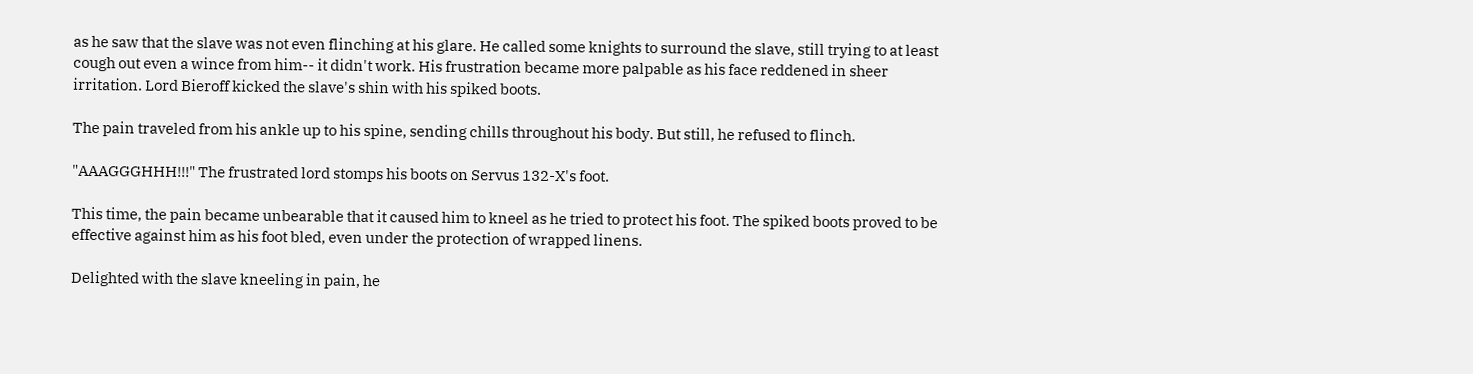as he saw that the slave was not even flinching at his glare. He called some knights to surround the slave, still trying to at least cough out even a wince from him-- it didn't work. His frustration became more palpable as his face reddened in sheer irritation. Lord Bieroff kicked the slave's shin with his spiked boots.

The pain traveled from his ankle up to his spine, sending chills throughout his body. But still, he refused to flinch.

"AAAGGGHHH!!!" The frustrated lord stomps his boots on Servus 132-X's foot.

This time, the pain became unbearable that it caused him to kneel as he tried to protect his foot. The spiked boots proved to be effective against him as his foot bled, even under the protection of wrapped linens.

Delighted with the slave kneeling in pain, he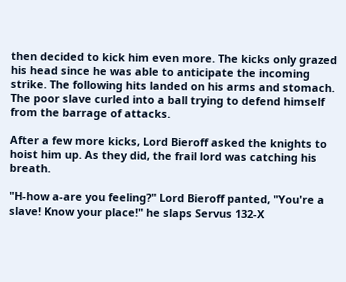then decided to kick him even more. The kicks only grazed his head since he was able to anticipate the incoming strike. The following hits landed on his arms and stomach. The poor slave curled into a ball trying to defend himself from the barrage of attacks.

After a few more kicks, Lord Bieroff asked the knights to hoist him up. As they did, the frail lord was catching his breath.

"H-how a-are you feeling?" Lord Bieroff panted, "You're a slave! Know your place!" he slaps Servus 132-X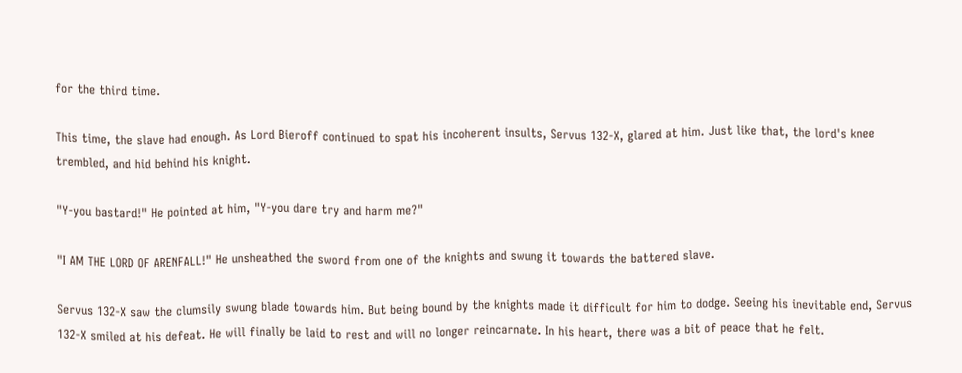for the third time.

This time, the slave had enough. As Lord Bieroff continued to spat his incoherent insults, Servus 132-X, glared at him. Just like that, the lord's knee trembled, and hid behind his knight.

"Y-you bastard!" He pointed at him, "Y-you dare try and harm me?"

"I AM THE LORD OF ARENFALL!" He unsheathed the sword from one of the knights and swung it towards the battered slave.

Servus 132-X saw the clumsily swung blade towards him. But being bound by the knights made it difficult for him to dodge. Seeing his inevitable end, Servus 132-X smiled at his defeat. He will finally be laid to rest and will no longer reincarnate. In his heart, there was a bit of peace that he felt.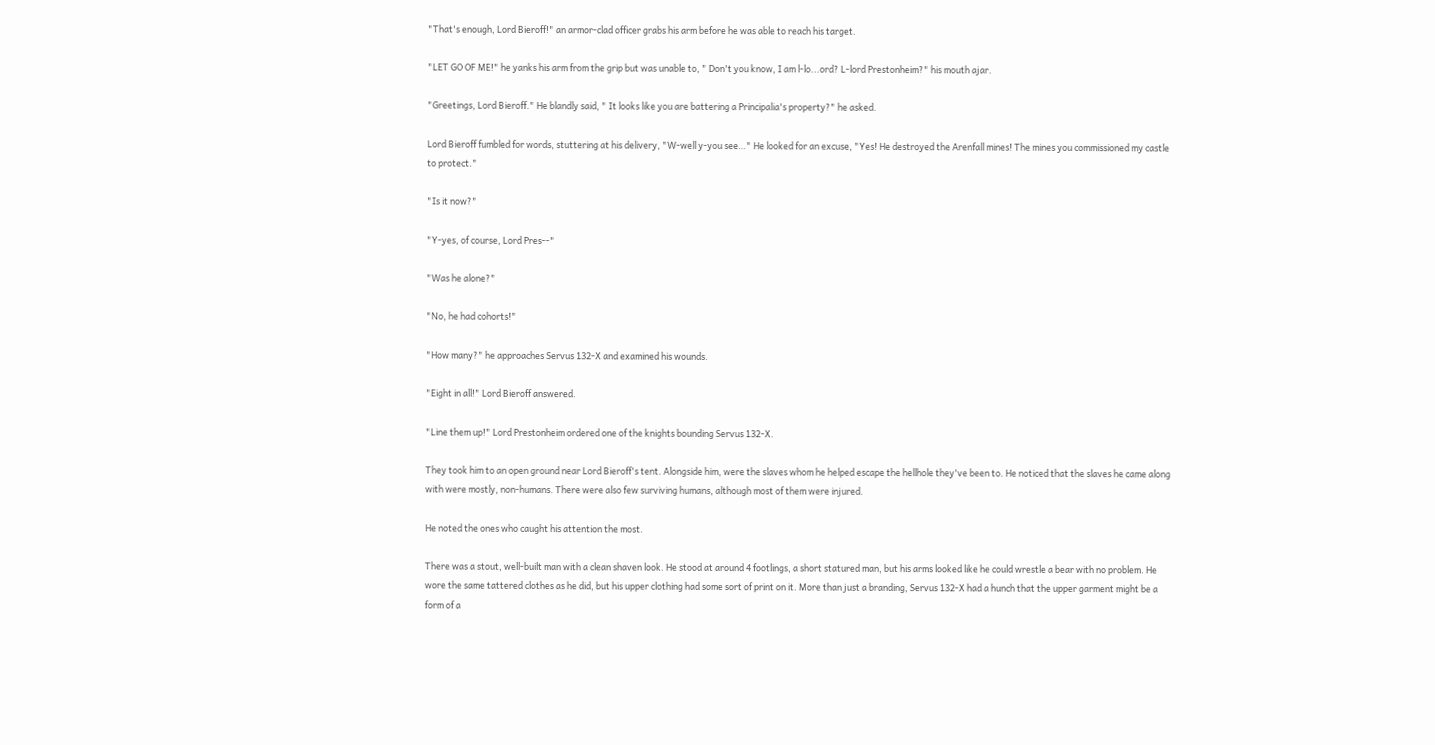"That's enough, Lord Bieroff!" an armor-clad officer grabs his arm before he was able to reach his target.

"LET GO OF ME!" he yanks his arm from the grip but was unable to, " Don't you know, I am l-lo...ord? L-lord Prestonheim?" his mouth ajar.

"Greetings, Lord Bieroff." He blandly said, " It looks like you are battering a Principalia's property?" he asked.

Lord Bieroff fumbled for words, stuttering at his delivery, "W-well y-you see…" He looked for an excuse, "Yes! He destroyed the Arenfall mines! The mines you commissioned my castle to protect."

"Is it now?"

"Y-yes, of course, Lord Pres--"

"Was he alone?"

"No, he had cohorts!"

"How many?" he approaches Servus 132-X and examined his wounds.

"Eight in all!" Lord Bieroff answered.

"Line them up!" Lord Prestonheim ordered one of the knights bounding Servus 132-X.

They took him to an open ground near Lord Bieroff's tent. Alongside him, were the slaves whom he helped escape the hellhole they've been to. He noticed that the slaves he came along with were mostly, non-humans. There were also few surviving humans, although most of them were injured.

He noted the ones who caught his attention the most.

There was a stout, well-built man with a clean shaven look. He stood at around 4 footlings, a short statured man, but his arms looked like he could wrestle a bear with no problem. He wore the same tattered clothes as he did, but his upper clothing had some sort of print on it. More than just a branding, Servus 132-X had a hunch that the upper garment might be a form of a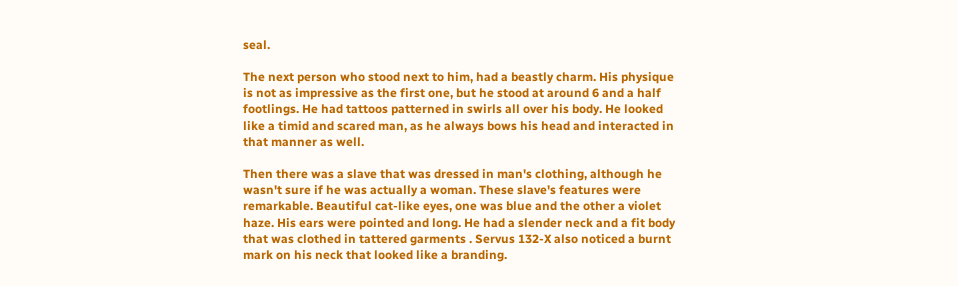seal.

The next person who stood next to him, had a beastly charm. His physique is not as impressive as the first one, but he stood at around 6 and a half footlings. He had tattoos patterned in swirls all over his body. He looked like a timid and scared man, as he always bows his head and interacted in that manner as well.

Then there was a slave that was dressed in man's clothing, although he wasn't sure if he was actually a woman. These slave's features were remarkable. Beautiful cat-like eyes, one was blue and the other a violet haze. His ears were pointed and long. He had a slender neck and a fit body that was clothed in tattered garments . Servus 132-X also noticed a burnt mark on his neck that looked like a branding.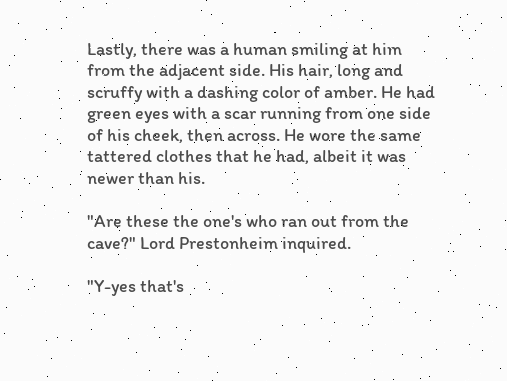Lastly, there was a human smiling at him from the adjacent side. His hair, long and scruffy with a dashing color of amber. He had green eyes with a scar running from one side of his cheek, then across. He wore the same tattered clothes that he had, albeit it was newer than his.

"Are these the one's who ran out from the cave?" Lord Prestonheim inquired.

"Y-yes that's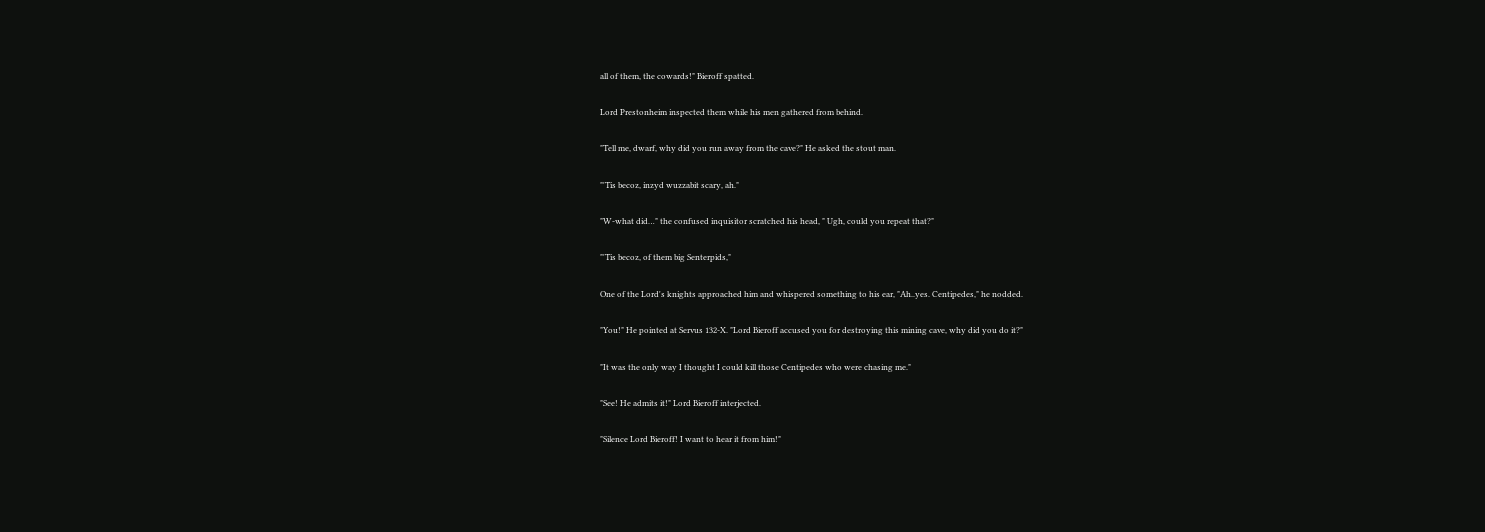all of them, the cowards!" Bieroff spatted.

Lord Prestonheim inspected them while his men gathered from behind.

"Tell me, dwarf, why did you run away from the cave?" He asked the stout man.

"'Tis becoz, inzyd wuzzabit scary, ah."

"W-what did…" the confused inquisitor scratched his head, " Ugh, could you repeat that?"

"'Tis becoz, of them big Senterpids,"

One of the Lord's knights approached him and whispered something to his ear, "Ah..yes. Centipedes," he nodded.

"You!" He pointed at Servus 132-X. "Lord Bieroff accused you for destroying this mining cave, why did you do it?"

"It was the only way I thought I could kill those Centipedes who were chasing me."

"See! He admits it!" Lord Bieroff interjected.

"Silence Lord Bieroff! I want to hear it from him!"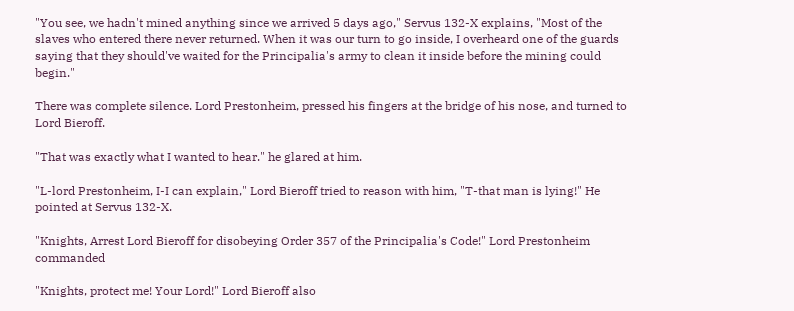"You see, we hadn't mined anything since we arrived 5 days ago," Servus 132-X explains, "Most of the slaves who entered there never returned. When it was our turn to go inside, I overheard one of the guards saying that they should've waited for the Principalia's army to clean it inside before the mining could begin."

There was complete silence. Lord Prestonheim, pressed his fingers at the bridge of his nose, and turned to Lord Bieroff.

"That was exactly what I wanted to hear." he glared at him.

"L-lord Prestonheim, I-I can explain," Lord Bieroff tried to reason with him, "T-that man is lying!" He pointed at Servus 132-X.

"Knights, Arrest Lord Bieroff for disobeying Order 357 of the Principalia's Code!" Lord Prestonheim commanded

"Knights, protect me! Your Lord!" Lord Bieroff also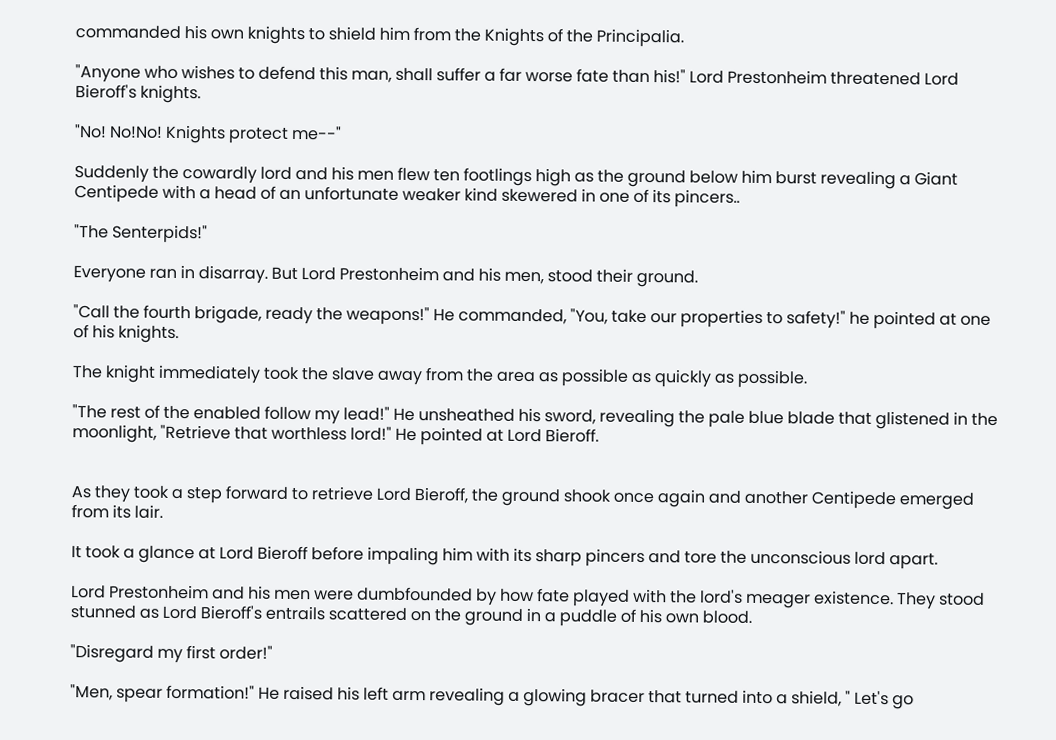commanded his own knights to shield him from the Knights of the Principalia.

"Anyone who wishes to defend this man, shall suffer a far worse fate than his!" Lord Prestonheim threatened Lord Bieroff's knights.

"No! No!No! Knights protect me--"

Suddenly the cowardly lord and his men flew ten footlings high as the ground below him burst revealing a Giant Centipede with a head of an unfortunate weaker kind skewered in one of its pincers..

"The Senterpids!"

Everyone ran in disarray. But Lord Prestonheim and his men, stood their ground.

"Call the fourth brigade, ready the weapons!" He commanded, "You, take our properties to safety!" he pointed at one of his knights.

The knight immediately took the slave away from the area as possible as quickly as possible.

"The rest of the enabled follow my lead!" He unsheathed his sword, revealing the pale blue blade that glistened in the moonlight, "Retrieve that worthless lord!" He pointed at Lord Bieroff.


As they took a step forward to retrieve Lord Bieroff, the ground shook once again and another Centipede emerged from its lair.

It took a glance at Lord Bieroff before impaling him with its sharp pincers and tore the unconscious lord apart.

Lord Prestonheim and his men were dumbfounded by how fate played with the lord's meager existence. They stood stunned as Lord Bieroff's entrails scattered on the ground in a puddle of his own blood.

"Disregard my first order!"

"Men, spear formation!" He raised his left arm revealing a glowing bracer that turned into a shield, " Let's go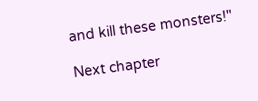and kill these monsters!"

Next chapter